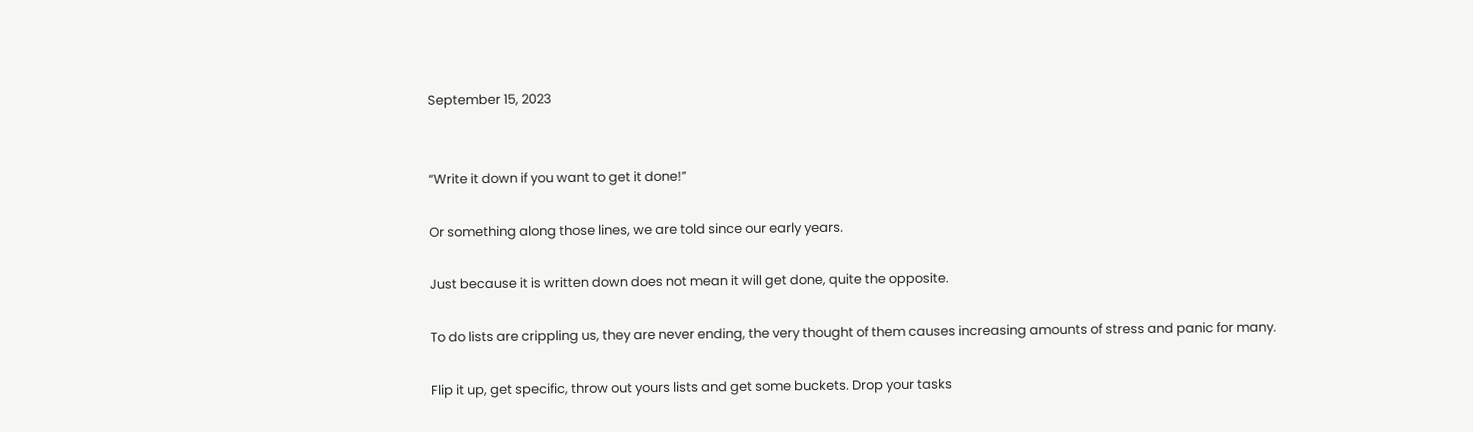September 15, 2023


“Write it down if you want to get it done!”

Or something along those lines, we are told since our early years.

Just because it is written down does not mean it will get done, quite the opposite.

To do lists are crippling us, they are never ending, the very thought of them causes increasing amounts of stress and panic for many.

Flip it up, get specific, throw out yours lists and get some buckets. Drop your tasks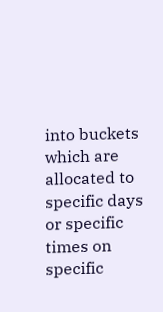into buckets which are allocated to specific days or specific times on specific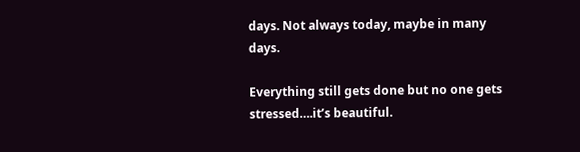days. Not always today, maybe in many days.

Everything still gets done but no one gets stressed….it’s beautiful.